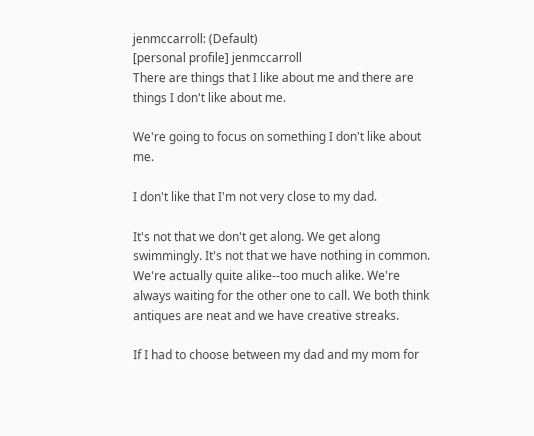jenmccarroll: (Default)
[personal profile] jenmccarroll
There are things that I like about me and there are things I don't like about me.

We're going to focus on something I don't like about me.

I don't like that I'm not very close to my dad.

It's not that we don't get along. We get along swimmingly. It's not that we have nothing in common. We're actually quite alike--too much alike. We're always waiting for the other one to call. We both think antiques are neat and we have creative streaks.

If I had to choose between my dad and my mom for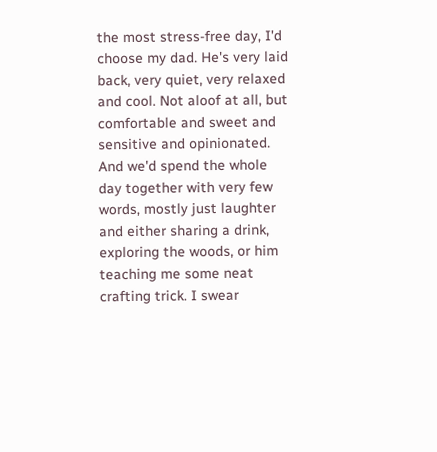the most stress-free day, I'd choose my dad. He's very laid back, very quiet, very relaxed and cool. Not aloof at all, but comfortable and sweet and sensitive and opinionated. And we'd spend the whole day together with very few words, mostly just laughter and either sharing a drink, exploring the woods, or him teaching me some neat crafting trick. I swear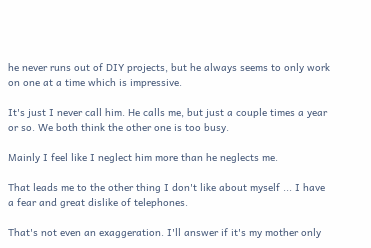he never runs out of DIY projects, but he always seems to only work on one at a time which is impressive.

It's just I never call him. He calls me, but just a couple times a year or so. We both think the other one is too busy.

Mainly I feel like I neglect him more than he neglects me.

That leads me to the other thing I don't like about myself ... I have a fear and great dislike of telephones.

That's not even an exaggeration. I'll answer if it's my mother only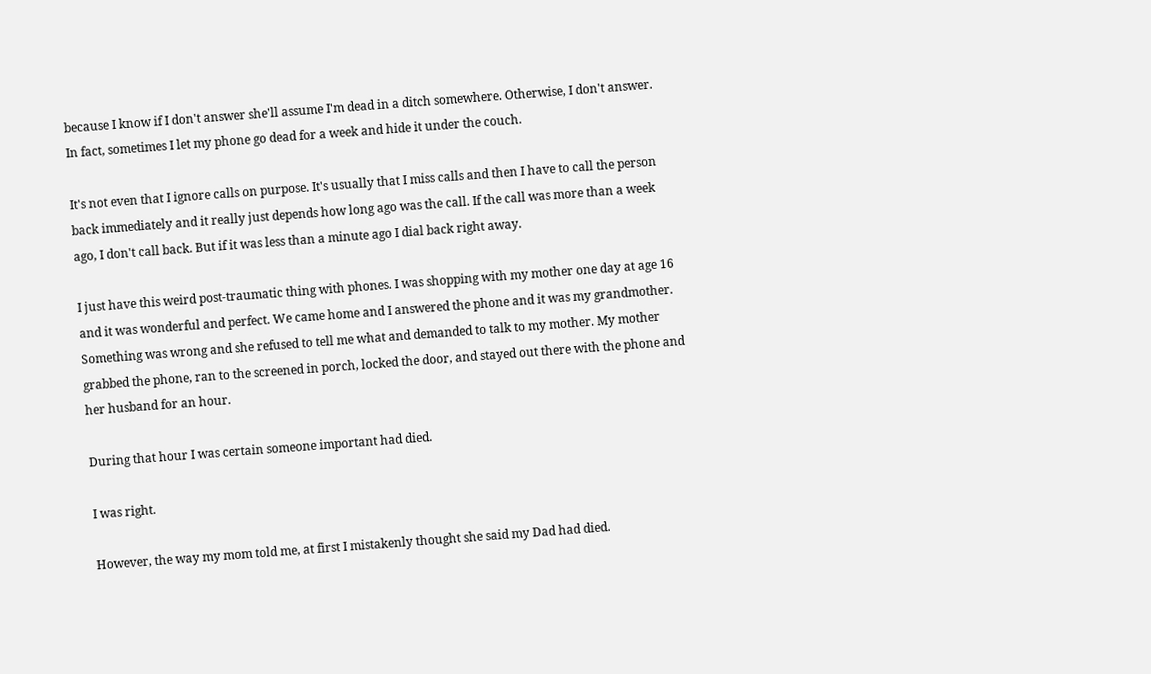because I know if I don't answer she'll assume I'm dead in a ditch somewhere. Otherwise, I don't answer. In fact, sometimes I let my phone go dead for a week and hide it under the couch.

It's not even that I ignore calls on purpose. It's usually that I miss calls and then I have to call the person back immediately and it really just depends how long ago was the call. If the call was more than a week ago, I don't call back. But if it was less than a minute ago I dial back right away.

I just have this weird post-traumatic thing with phones. I was shopping with my mother one day at age 16 and it was wonderful and perfect. We came home and I answered the phone and it was my grandmother. Something was wrong and she refused to tell me what and demanded to talk to my mother. My mother grabbed the phone, ran to the screened in porch, locked the door, and stayed out there with the phone and her husband for an hour.

During that hour I was certain someone important had died.

I was right.

However, the way my mom told me, at first I mistakenly thought she said my Dad had died.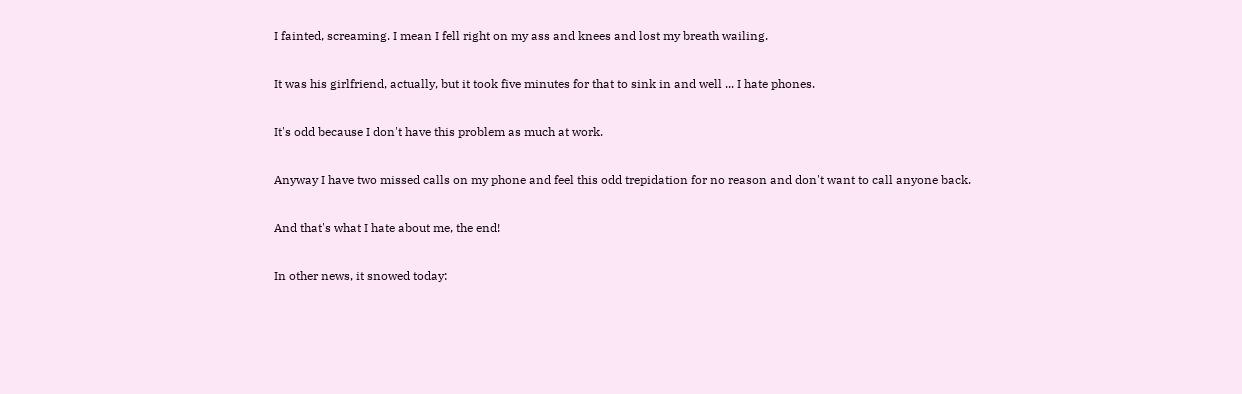I fainted, screaming. I mean I fell right on my ass and knees and lost my breath wailing.

It was his girlfriend, actually, but it took five minutes for that to sink in and well ... I hate phones.

It's odd because I don't have this problem as much at work.

Anyway I have two missed calls on my phone and feel this odd trepidation for no reason and don't want to call anyone back.

And that's what I hate about me, the end!

In other news, it snowed today: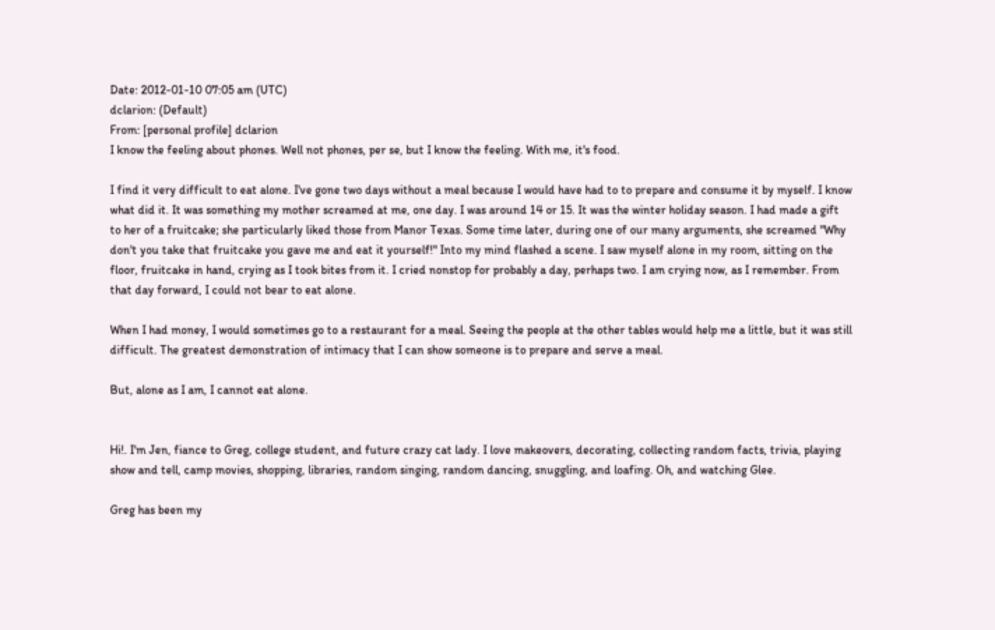Date: 2012-01-10 07:05 am (UTC)
dclarion: (Default)
From: [personal profile] dclarion
I know the feeling about phones. Well not phones, per se, but I know the feeling. With me, it's food.

I find it very difficult to eat alone. I've gone two days without a meal because I would have had to to prepare and consume it by myself. I know what did it. It was something my mother screamed at me, one day. I was around 14 or 15. It was the winter holiday season. I had made a gift to her of a fruitcake; she particularly liked those from Manor Texas. Some time later, during one of our many arguments, she screamed "Why don't you take that fruitcake you gave me and eat it yourself!" Into my mind flashed a scene. I saw myself alone in my room, sitting on the floor, fruitcake in hand, crying as I took bites from it. I cried nonstop for probably a day, perhaps two. I am crying now, as I remember. From that day forward, I could not bear to eat alone.

When I had money, I would sometimes go to a restaurant for a meal. Seeing the people at the other tables would help me a little, but it was still difficult. The greatest demonstration of intimacy that I can show someone is to prepare and serve a meal.

But, alone as I am, I cannot eat alone.


Hi!. I'm Jen, fiance to Greg, college student, and future crazy cat lady. I love makeovers, decorating, collecting random facts, trivia, playing show and tell, camp movies, shopping, libraries, random singing, random dancing, snuggling, and loafing. Oh, and watching Glee.

Greg has been my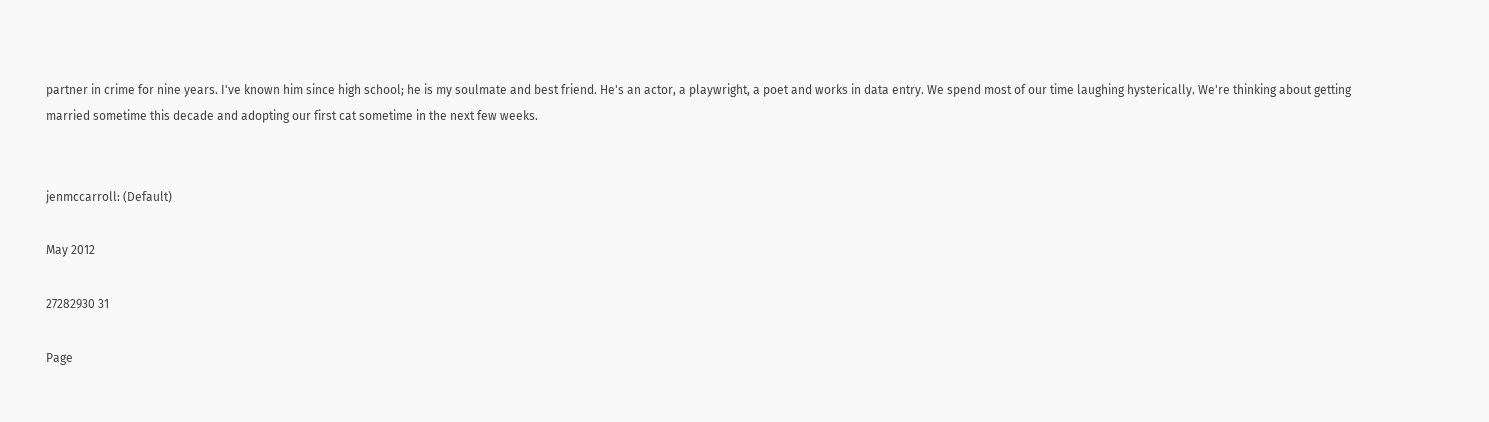partner in crime for nine years. I've known him since high school; he is my soulmate and best friend. He's an actor, a playwright, a poet and works in data entry. We spend most of our time laughing hysterically. We're thinking about getting married sometime this decade and adopting our first cat sometime in the next few weeks.


jenmccarroll: (Default)

May 2012

27282930 31

Page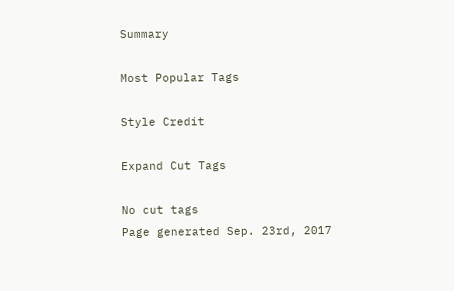Summary

Most Popular Tags

Style Credit

Expand Cut Tags

No cut tags
Page generated Sep. 23rd, 2017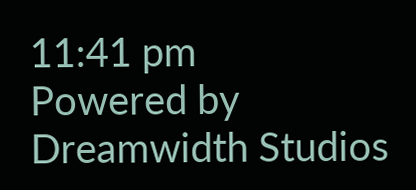11:41 pm
Powered by Dreamwidth Studios